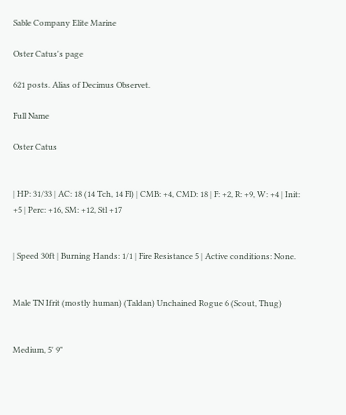Sable Company Elite Marine

Oster Catus's page

621 posts. Alias of Decimus Observet.

Full Name

Oster Catus


| HP: 31/33 | AC: 18 (14 Tch, 14 Fl) | CMB: +4, CMD: 18 | F: +2, R: +9, W: +4 | Init: +5 | Perc: +16, SM: +12, Stl +17


| Speed 30ft | Burning Hands: 1/1 | Fire Resistance 5 | Active conditions: None.


Male TN Ifrit (mostly human) (Taldan) Unchained Rogue 6 (Scout, Thug)


Medium, 5' 9"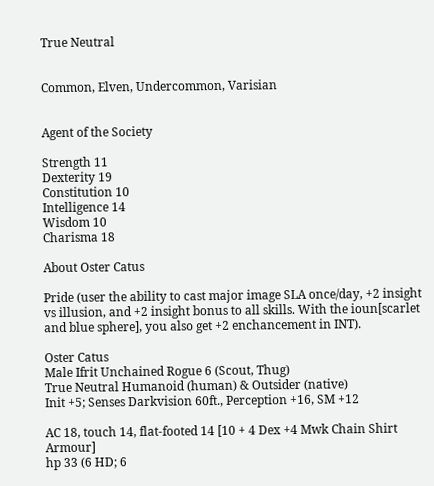True Neutral


Common, Elven, Undercommon, Varisian


Agent of the Society

Strength 11
Dexterity 19
Constitution 10
Intelligence 14
Wisdom 10
Charisma 18

About Oster Catus

Pride (user the ability to cast major image SLA once/day, +2 insight vs illusion, and +2 insight bonus to all skills. With the ioun[scarlet and blue sphere], you also get +2 enchancement in INT).

Oster Catus
Male Ifrit Unchained Rogue 6 (Scout, Thug)
True Neutral Humanoid (human) & Outsider (native)
Init +5; Senses Darkvision 60ft., Perception +16, SM +12

AC 18, touch 14, flat-footed 14 [10 + 4 Dex +4 Mwk Chain Shirt Armour]
hp 33 (6 HD; 6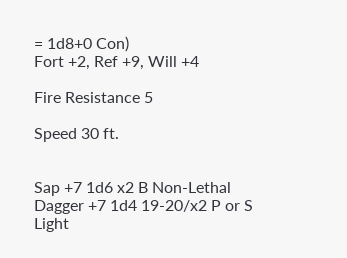= 1d8+0 Con)
Fort +2, Ref +9, Will +4

Fire Resistance 5

Speed 30 ft.


Sap +7 1d6 x2 B Non-Lethal
Dagger +7 1d4 19-20/x2 P or S
Light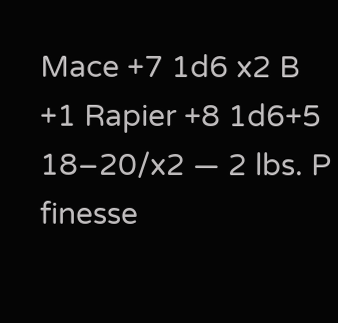Mace +7 1d6 x2 B
+1 Rapier +8 1d6+5 18–20/x2 — 2 lbs. P finesse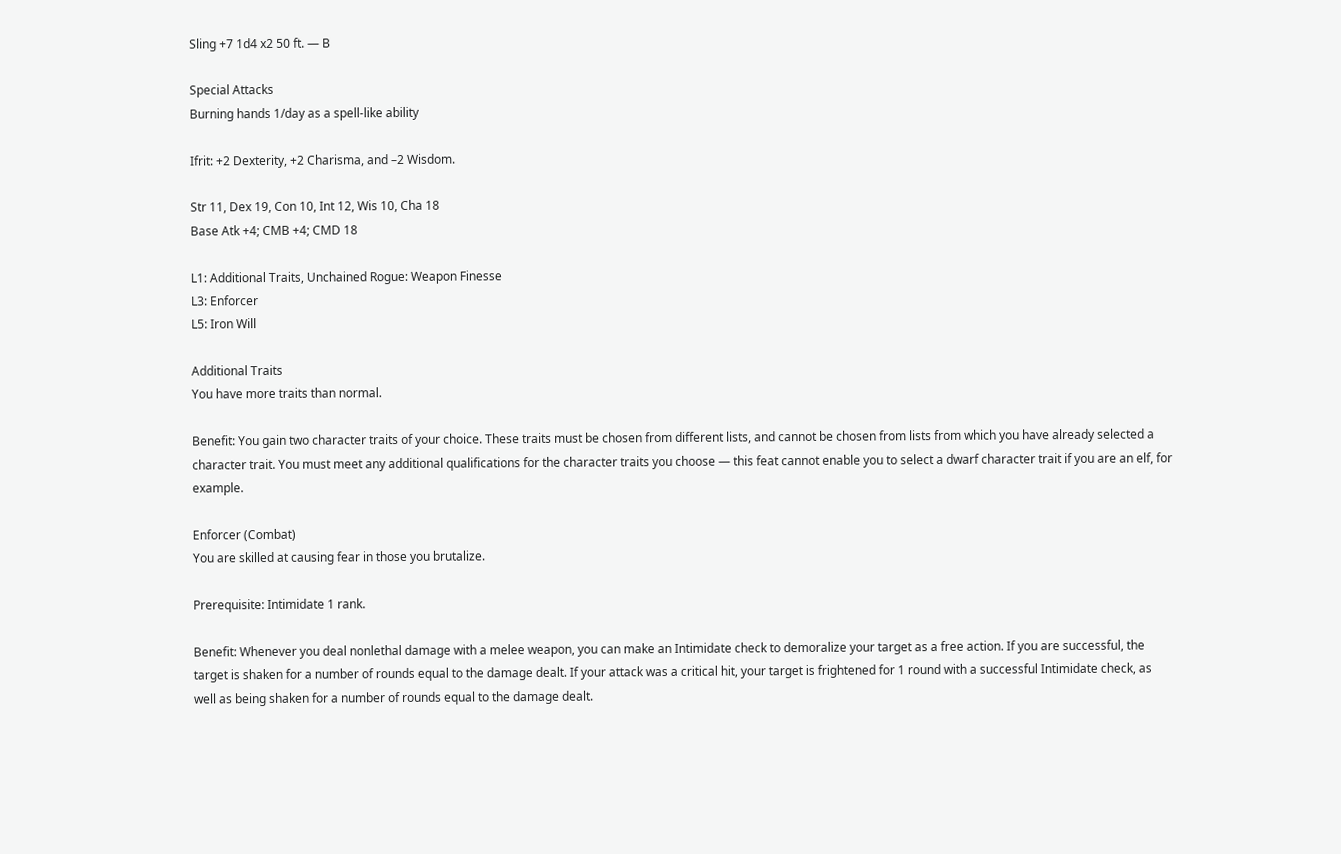Sling +7 1d4 x2 50 ft. — B

Special Attacks
Burning hands 1/day as a spell-like ability

Ifrit: +2 Dexterity, +2 Charisma, and –2 Wisdom.

Str 11, Dex 19, Con 10, Int 12, Wis 10, Cha 18
Base Atk +4; CMB +4; CMD 18

L1: Additional Traits, Unchained Rogue: Weapon Finesse
L3: Enforcer
L5: Iron Will

Additional Traits
You have more traits than normal.

Benefit: You gain two character traits of your choice. These traits must be chosen from different lists, and cannot be chosen from lists from which you have already selected a character trait. You must meet any additional qualifications for the character traits you choose — this feat cannot enable you to select a dwarf character trait if you are an elf, for example.

Enforcer (Combat)
You are skilled at causing fear in those you brutalize.

Prerequisite: Intimidate 1 rank.

Benefit: Whenever you deal nonlethal damage with a melee weapon, you can make an Intimidate check to demoralize your target as a free action. If you are successful, the target is shaken for a number of rounds equal to the damage dealt. If your attack was a critical hit, your target is frightened for 1 round with a successful Intimidate check, as well as being shaken for a number of rounds equal to the damage dealt.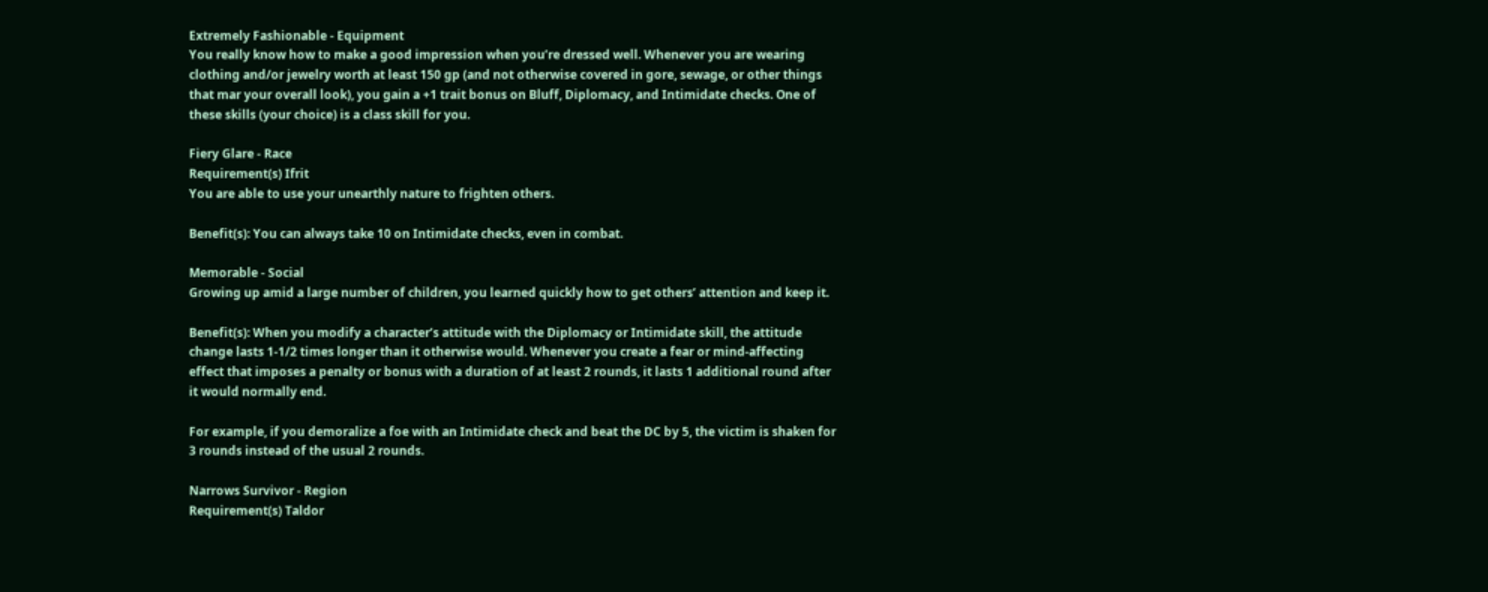Extremely Fashionable - Equipment
You really know how to make a good impression when you’re dressed well. Whenever you are wearing clothing and/or jewelry worth at least 150 gp (and not otherwise covered in gore, sewage, or other things that mar your overall look), you gain a +1 trait bonus on Bluff, Diplomacy, and Intimidate checks. One of these skills (your choice) is a class skill for you.

Fiery Glare - Race
Requirement(s) Ifrit
You are able to use your unearthly nature to frighten others.

Benefit(s): You can always take 10 on Intimidate checks, even in combat.

Memorable - Social
Growing up amid a large number of children, you learned quickly how to get others’ attention and keep it.

Benefit(s): When you modify a character’s attitude with the Diplomacy or Intimidate skill, the attitude change lasts 1-1/2 times longer than it otherwise would. Whenever you create a fear or mind-affecting effect that imposes a penalty or bonus with a duration of at least 2 rounds, it lasts 1 additional round after it would normally end.

For example, if you demoralize a foe with an Intimidate check and beat the DC by 5, the victim is shaken for 3 rounds instead of the usual 2 rounds.

Narrows Survivor - Region
Requirement(s) Taldor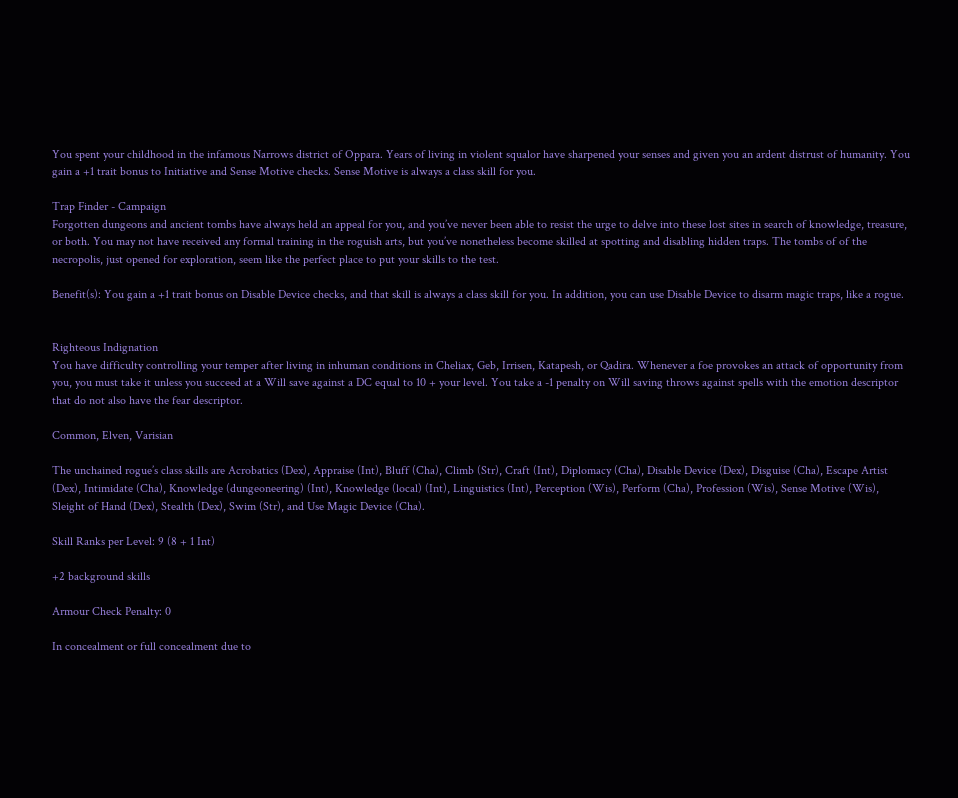You spent your childhood in the infamous Narrows district of Oppara. Years of living in violent squalor have sharpened your senses and given you an ardent distrust of humanity. You gain a +1 trait bonus to Initiative and Sense Motive checks. Sense Motive is always a class skill for you.

Trap Finder - Campaign
Forgotten dungeons and ancient tombs have always held an appeal for you, and you’ve never been able to resist the urge to delve into these lost sites in search of knowledge, treasure, or both. You may not have received any formal training in the roguish arts, but you’ve nonetheless become skilled at spotting and disabling hidden traps. The tombs of of the necropolis, just opened for exploration, seem like the perfect place to put your skills to the test.

Benefit(s): You gain a +1 trait bonus on Disable Device checks, and that skill is always a class skill for you. In addition, you can use Disable Device to disarm magic traps, like a rogue.


Righteous Indignation
You have difficulty controlling your temper after living in inhuman conditions in Cheliax, Geb, Irrisen, Katapesh, or Qadira. Whenever a foe provokes an attack of opportunity from you, you must take it unless you succeed at a Will save against a DC equal to 10 + your level. You take a -1 penalty on Will saving throws against spells with the emotion descriptor that do not also have the fear descriptor.

Common, Elven, Varisian

The unchained rogue’s class skills are Acrobatics (Dex), Appraise (Int), Bluff (Cha), Climb (Str), Craft (Int), Diplomacy (Cha), Disable Device (Dex), Disguise (Cha), Escape Artist (Dex), Intimidate (Cha), Knowledge (dungeoneering) (Int), Knowledge (local) (Int), Linguistics (Int), Perception (Wis), Perform (Cha), Profession (Wis), Sense Motive (Wis), Sleight of Hand (Dex), Stealth (Dex), Swim (Str), and Use Magic Device (Cha).

Skill Ranks per Level: 9 (8 + 1 Int)

+2 background skills

Armour Check Penalty: 0

In concealment or full concealment due to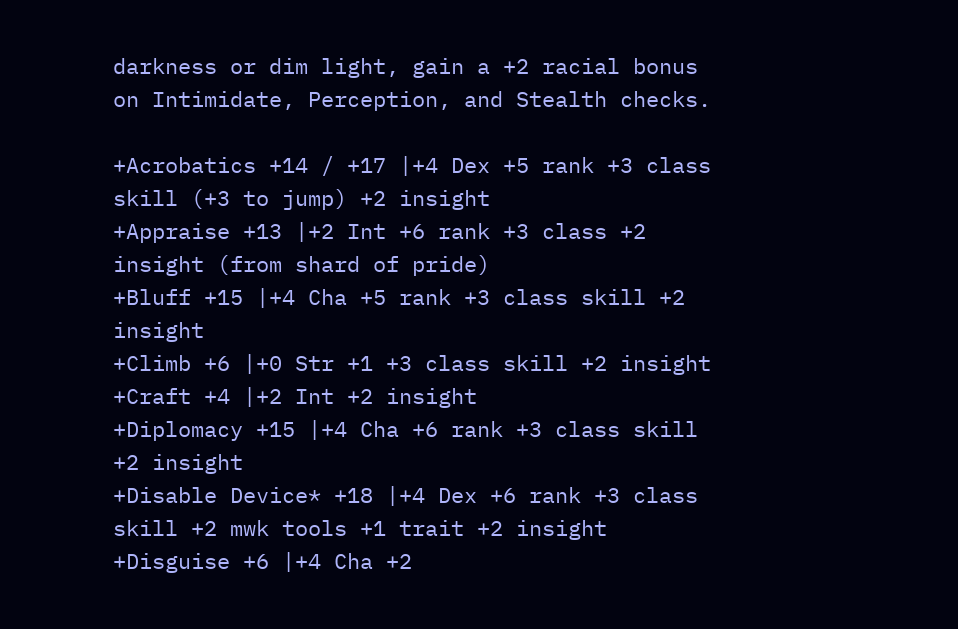darkness or dim light, gain a +2 racial bonus on Intimidate, Perception, and Stealth checks.

+Acrobatics +14 / +17 |+4 Dex +5 rank +3 class skill (+3 to jump) +2 insight
+Appraise +13 |+2 Int +6 rank +3 class +2 insight (from shard of pride)
+Bluff +15 |+4 Cha +5 rank +3 class skill +2 insight
+Climb +6 |+0 Str +1 +3 class skill +2 insight
+Craft +4 |+2 Int +2 insight
+Diplomacy +15 |+4 Cha +6 rank +3 class skill +2 insight
+Disable Device* +18 |+4 Dex +6 rank +3 class skill +2 mwk tools +1 trait +2 insight
+Disguise +6 |+4 Cha +2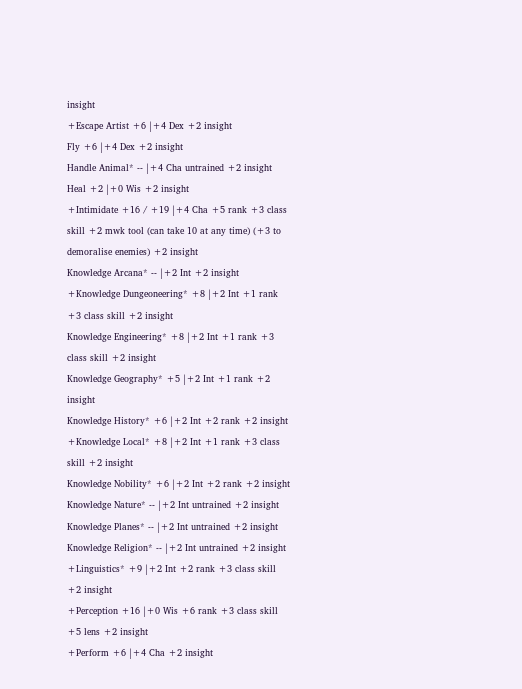insight
+Escape Artist +6 |+4 Dex +2 insight
Fly +6 |+4 Dex +2 insight
Handle Animal* -- |+4 Cha untrained +2 insight
Heal +2 |+0 Wis +2 insight
+Intimidate +16 / +19 |+4 Cha +5 rank +3 class skill +2 mwk tool (can take 10 at any time) (+3 to demoralise enemies) +2 insight
Knowledge Arcana* -- |+2 Int +2 insight
+Knowledge Dungeoneering* +8 |+2 Int +1 rank +3 class skill +2 insight
Knowledge Engineering* +8 |+2 Int +1 rank +3 class skill +2 insight
Knowledge Geography* +5 |+2 Int +1 rank +2 insight
Knowledge History* +6 |+2 Int +2 rank +2 insight
+Knowledge Local* +8 |+2 Int +1 rank +3 class skill +2 insight
Knowledge Nobility* +6 |+2 Int +2 rank +2 insight
Knowledge Nature* -- |+2 Int untrained +2 insight
Knowledge Planes* -- |+2 Int untrained +2 insight
Knowledge Religion* -- |+2 Int untrained +2 insight
+Linguistics* +9 |+2 Int +2 rank +3 class skill +2 insight
+Perception +16 |+0 Wis +6 rank +3 class skill +5 lens +2 insight
+Perform +6 |+4 Cha +2 insight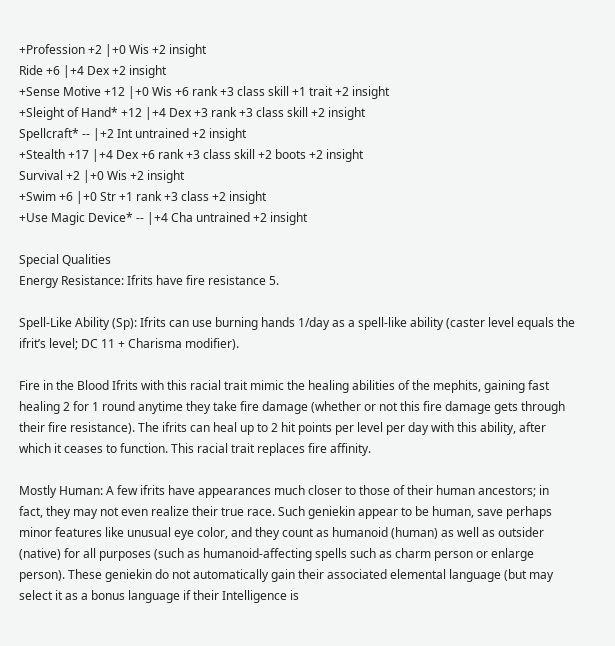+Profession +2 |+0 Wis +2 insight
Ride +6 |+4 Dex +2 insight
+Sense Motive +12 |+0 Wis +6 rank +3 class skill +1 trait +2 insight
+Sleight of Hand* +12 |+4 Dex +3 rank +3 class skill +2 insight
Spellcraft* -- |+2 Int untrained +2 insight
+Stealth +17 |+4 Dex +6 rank +3 class skill +2 boots +2 insight
Survival +2 |+0 Wis +2 insight
+Swim +6 |+0 Str +1 rank +3 class +2 insight
+Use Magic Device* -- |+4 Cha untrained +2 insight

Special Qualities
Energy Resistance: Ifrits have fire resistance 5.

Spell-Like Ability (Sp): Ifrits can use burning hands 1/day as a spell-like ability (caster level equals the ifrit’s level; DC 11 + Charisma modifier).

Fire in the Blood Ifrits with this racial trait mimic the healing abilities of the mephits, gaining fast healing 2 for 1 round anytime they take fire damage (whether or not this fire damage gets through their fire resistance). The ifrits can heal up to 2 hit points per level per day with this ability, after which it ceases to function. This racial trait replaces fire affinity.

Mostly Human: A few ifrits have appearances much closer to those of their human ancestors; in fact, they may not even realize their true race. Such geniekin appear to be human, save perhaps minor features like unusual eye color, and they count as humanoid (human) as well as outsider (native) for all purposes (such as humanoid-affecting spells such as charm person or enlarge person). These geniekin do not automatically gain their associated elemental language (but may select it as a bonus language if their Intelligence is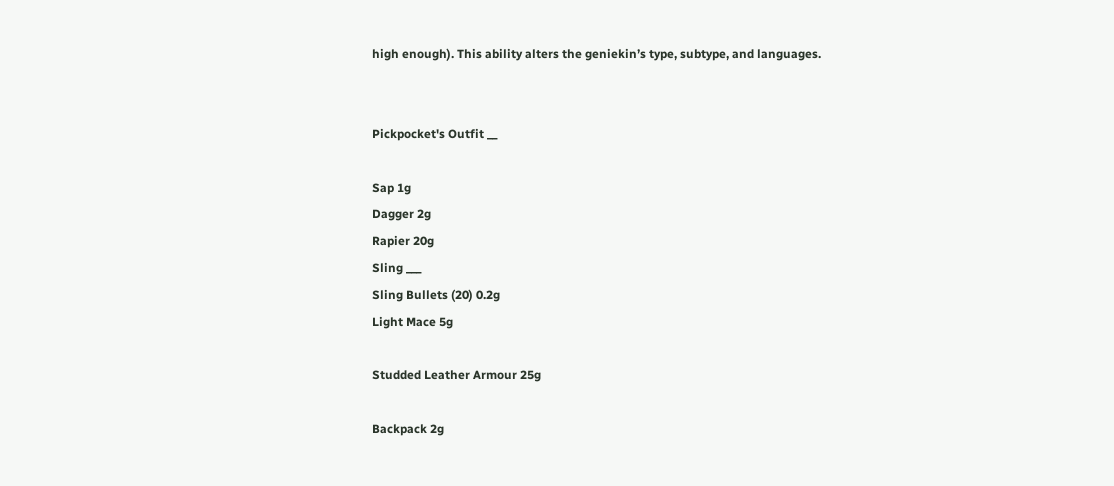high enough). This ability alters the geniekin’s type, subtype, and languages.


Pickpocket's Outfit __

Sap 1g
Dagger 2g
Rapier 20g
Sling ___
Sling Bullets (20) 0.2g
Light Mace 5g

Studded Leather Armour 25g

Backpack 2g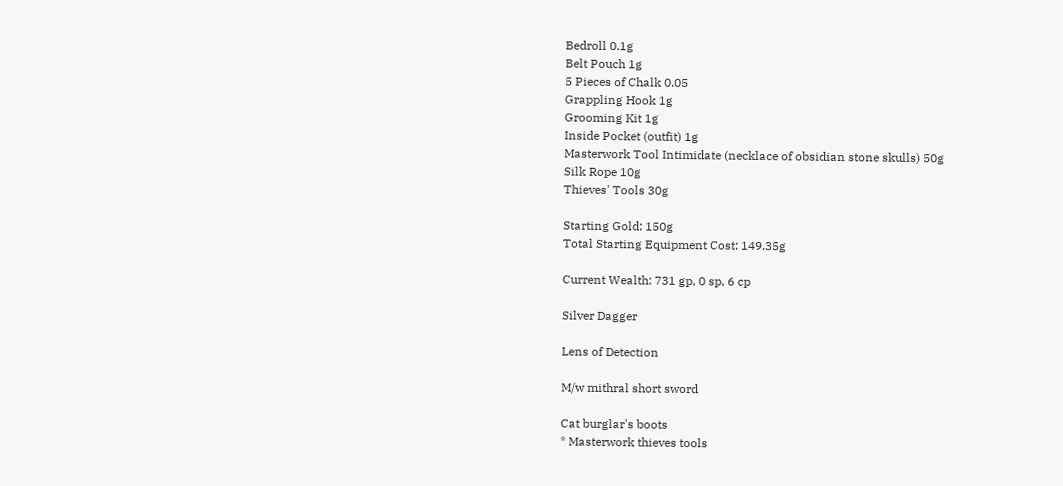Bedroll 0.1g
Belt Pouch 1g
5 Pieces of Chalk 0.05
Grappling Hook 1g
Grooming Kit 1g
Inside Pocket (outfit) 1g
Masterwork Tool Intimidate (necklace of obsidian stone skulls) 50g
Silk Rope 10g
Thieves' Tools 30g

Starting Gold: 150g
Total Starting Equipment Cost: 149.35g

Current Wealth: 731 gp, 0 sp, 6 cp

Silver Dagger

Lens of Detection

M/w mithral short sword

Cat burglar's boots
* Masterwork thieves tools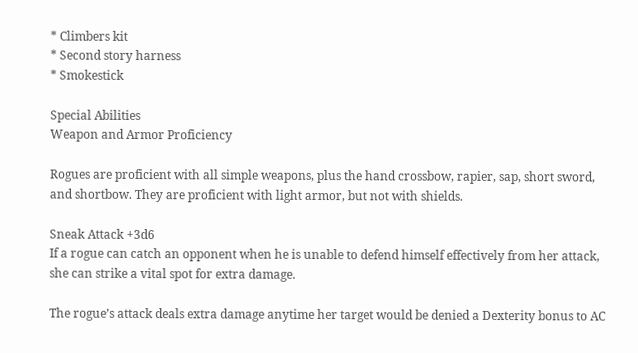* Climbers kit
* Second story harness
* Smokestick

Special Abilities
Weapon and Armor Proficiency

Rogues are proficient with all simple weapons, plus the hand crossbow, rapier, sap, short sword, and shortbow. They are proficient with light armor, but not with shields.

Sneak Attack +3d6
If a rogue can catch an opponent when he is unable to defend himself effectively from her attack, she can strike a vital spot for extra damage.

The rogue’s attack deals extra damage anytime her target would be denied a Dexterity bonus to AC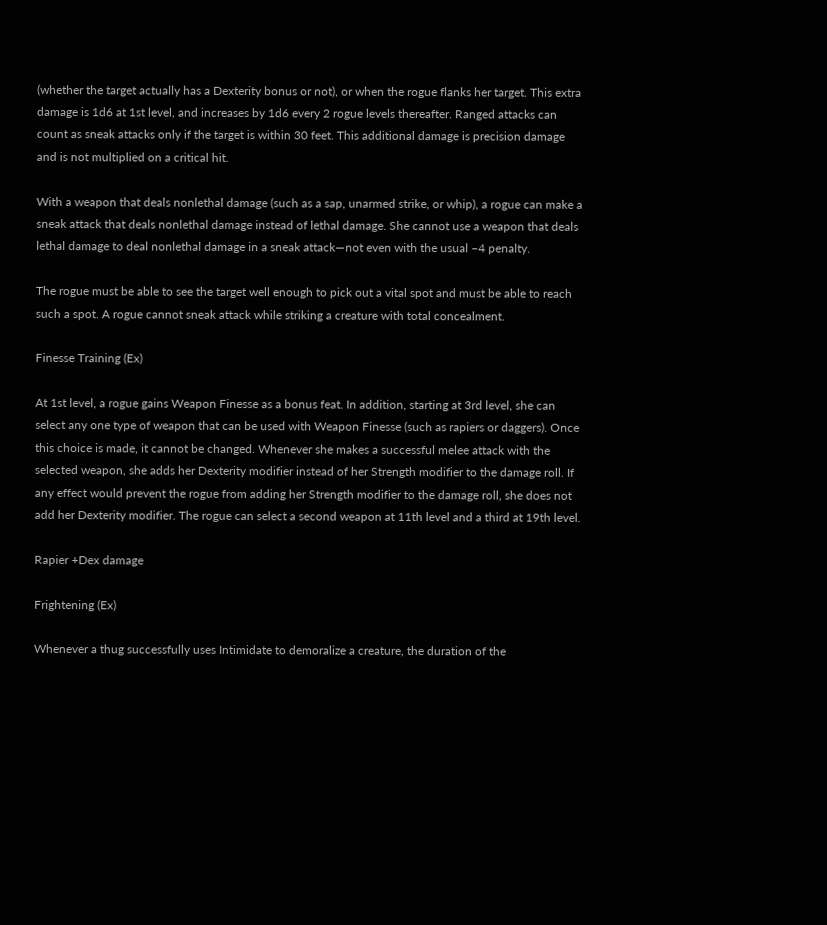(whether the target actually has a Dexterity bonus or not), or when the rogue flanks her target. This extra damage is 1d6 at 1st level, and increases by 1d6 every 2 rogue levels thereafter. Ranged attacks can count as sneak attacks only if the target is within 30 feet. This additional damage is precision damage and is not multiplied on a critical hit.

With a weapon that deals nonlethal damage (such as a sap, unarmed strike, or whip), a rogue can make a sneak attack that deals nonlethal damage instead of lethal damage. She cannot use a weapon that deals lethal damage to deal nonlethal damage in a sneak attack—not even with the usual –4 penalty.

The rogue must be able to see the target well enough to pick out a vital spot and must be able to reach such a spot. A rogue cannot sneak attack while striking a creature with total concealment.

Finesse Training (Ex)

At 1st level, a rogue gains Weapon Finesse as a bonus feat. In addition, starting at 3rd level, she can select any one type of weapon that can be used with Weapon Finesse (such as rapiers or daggers). Once this choice is made, it cannot be changed. Whenever she makes a successful melee attack with the selected weapon, she adds her Dexterity modifier instead of her Strength modifier to the damage roll. If any effect would prevent the rogue from adding her Strength modifier to the damage roll, she does not add her Dexterity modifier. The rogue can select a second weapon at 11th level and a third at 19th level.

Rapier +Dex damage

Frightening (Ex)

Whenever a thug successfully uses Intimidate to demoralize a creature, the duration of the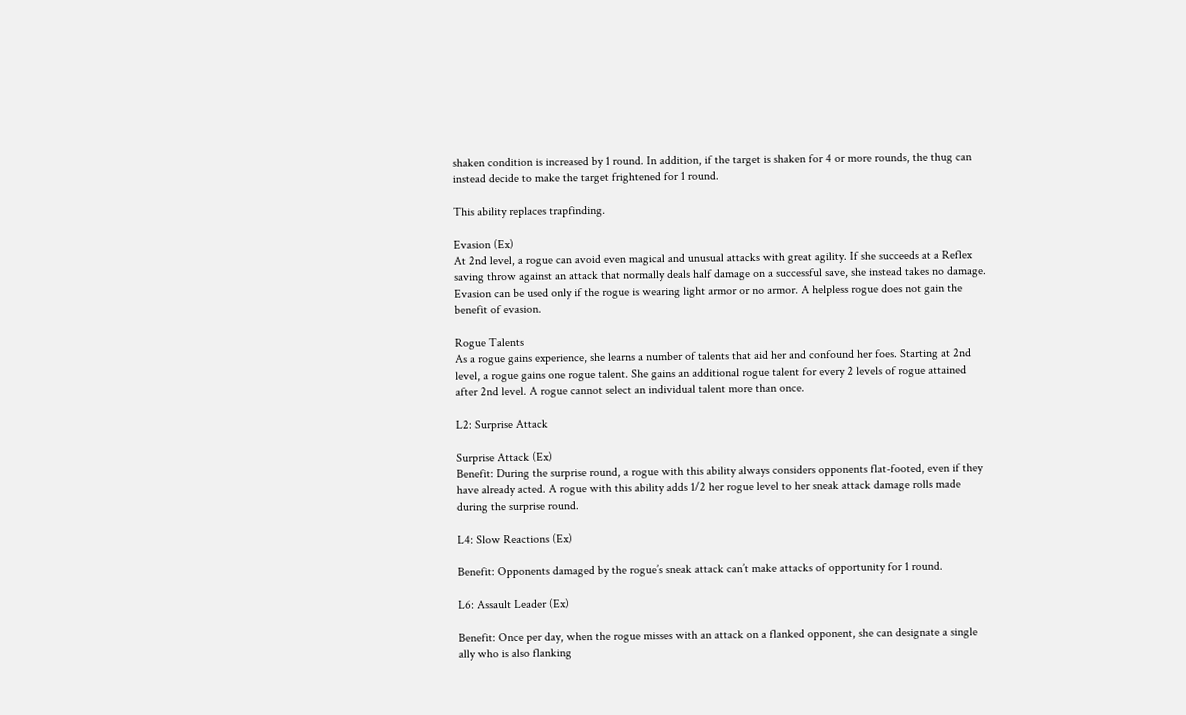shaken condition is increased by 1 round. In addition, if the target is shaken for 4 or more rounds, the thug can instead decide to make the target frightened for 1 round.

This ability replaces trapfinding.

Evasion (Ex)
At 2nd level, a rogue can avoid even magical and unusual attacks with great agility. If she succeeds at a Reflex saving throw against an attack that normally deals half damage on a successful save, she instead takes no damage. Evasion can be used only if the rogue is wearing light armor or no armor. A helpless rogue does not gain the benefit of evasion.

Rogue Talents
As a rogue gains experience, she learns a number of talents that aid her and confound her foes. Starting at 2nd level, a rogue gains one rogue talent. She gains an additional rogue talent for every 2 levels of rogue attained after 2nd level. A rogue cannot select an individual talent more than once.

L2: Surprise Attack

Surprise Attack (Ex)
Benefit: During the surprise round, a rogue with this ability always considers opponents flat-footed, even if they have already acted. A rogue with this ability adds 1/2 her rogue level to her sneak attack damage rolls made during the surprise round.

L4: Slow Reactions (Ex)

Benefit: Opponents damaged by the rogue’s sneak attack can’t make attacks of opportunity for 1 round.

L6: Assault Leader (Ex)

Benefit: Once per day, when the rogue misses with an attack on a flanked opponent, she can designate a single ally who is also flanking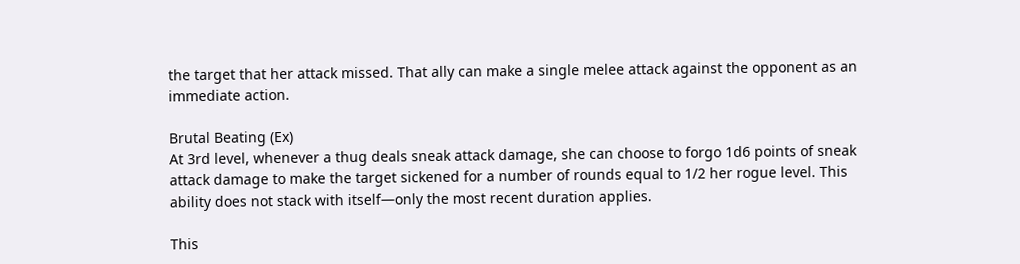the target that her attack missed. That ally can make a single melee attack against the opponent as an immediate action.

Brutal Beating (Ex)
At 3rd level, whenever a thug deals sneak attack damage, she can choose to forgo 1d6 points of sneak attack damage to make the target sickened for a number of rounds equal to 1/2 her rogue level. This ability does not stack with itself—only the most recent duration applies.

This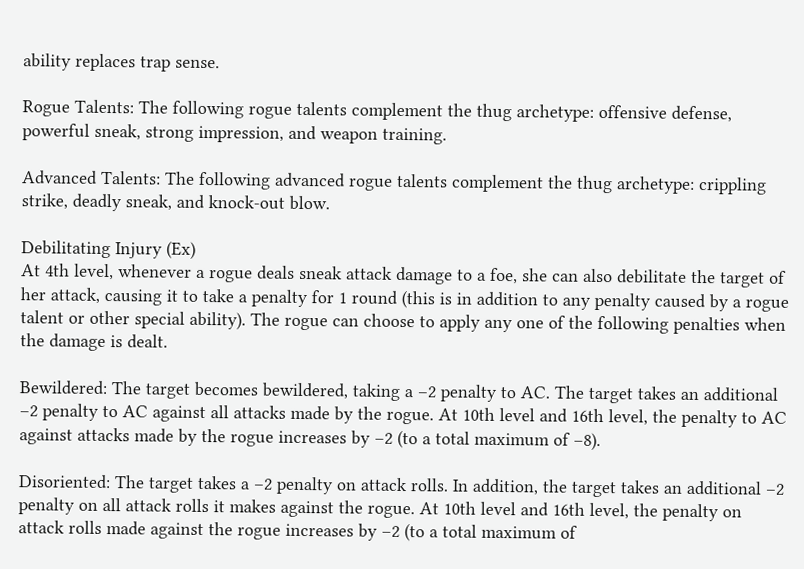ability replaces trap sense.

Rogue Talents: The following rogue talents complement the thug archetype: offensive defense, powerful sneak, strong impression, and weapon training.

Advanced Talents: The following advanced rogue talents complement the thug archetype: crippling strike, deadly sneak, and knock-out blow.

Debilitating Injury (Ex)
At 4th level, whenever a rogue deals sneak attack damage to a foe, she can also debilitate the target of her attack, causing it to take a penalty for 1 round (this is in addition to any penalty caused by a rogue talent or other special ability). The rogue can choose to apply any one of the following penalties when the damage is dealt.

Bewildered: The target becomes bewildered, taking a –2 penalty to AC. The target takes an additional –2 penalty to AC against all attacks made by the rogue. At 10th level and 16th level, the penalty to AC against attacks made by the rogue increases by –2 (to a total maximum of –8).

Disoriented: The target takes a –2 penalty on attack rolls. In addition, the target takes an additional –2 penalty on all attack rolls it makes against the rogue. At 10th level and 16th level, the penalty on attack rolls made against the rogue increases by –2 (to a total maximum of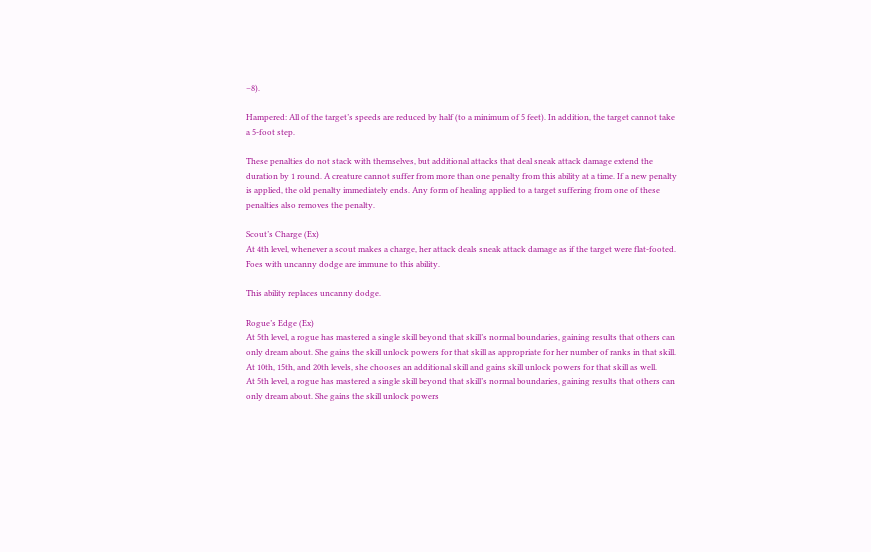–8).

Hampered: All of the target’s speeds are reduced by half (to a minimum of 5 feet). In addition, the target cannot take a 5-foot step.

These penalties do not stack with themselves, but additional attacks that deal sneak attack damage extend the duration by 1 round. A creature cannot suffer from more than one penalty from this ability at a time. If a new penalty is applied, the old penalty immediately ends. Any form of healing applied to a target suffering from one of these penalties also removes the penalty.

Scout’s Charge (Ex)
At 4th level, whenever a scout makes a charge, her attack deals sneak attack damage as if the target were flat-footed. Foes with uncanny dodge are immune to this ability.

This ability replaces uncanny dodge.

Rogue’s Edge (Ex)
At 5th level, a rogue has mastered a single skill beyond that skill’s normal boundaries, gaining results that others can only dream about. She gains the skill unlock powers for that skill as appropriate for her number of ranks in that skill. At 10th, 15th, and 20th levels, she chooses an additional skill and gains skill unlock powers for that skill as well.
At 5th level, a rogue has mastered a single skill beyond that skill’s normal boundaries, gaining results that others can only dream about. She gains the skill unlock powers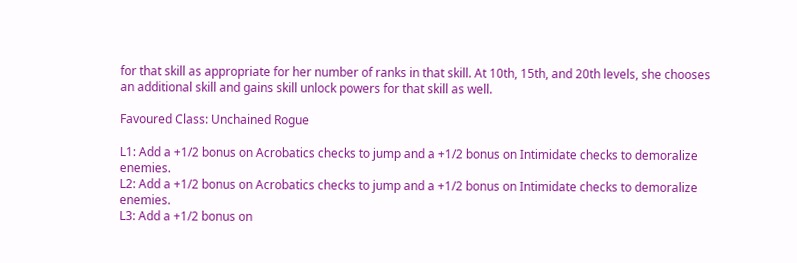for that skill as appropriate for her number of ranks in that skill. At 10th, 15th, and 20th levels, she chooses an additional skill and gains skill unlock powers for that skill as well.

Favoured Class: Unchained Rogue

L1: Add a +1/2 bonus on Acrobatics checks to jump and a +1/2 bonus on Intimidate checks to demoralize enemies.
L2: Add a +1/2 bonus on Acrobatics checks to jump and a +1/2 bonus on Intimidate checks to demoralize enemies.
L3: Add a +1/2 bonus on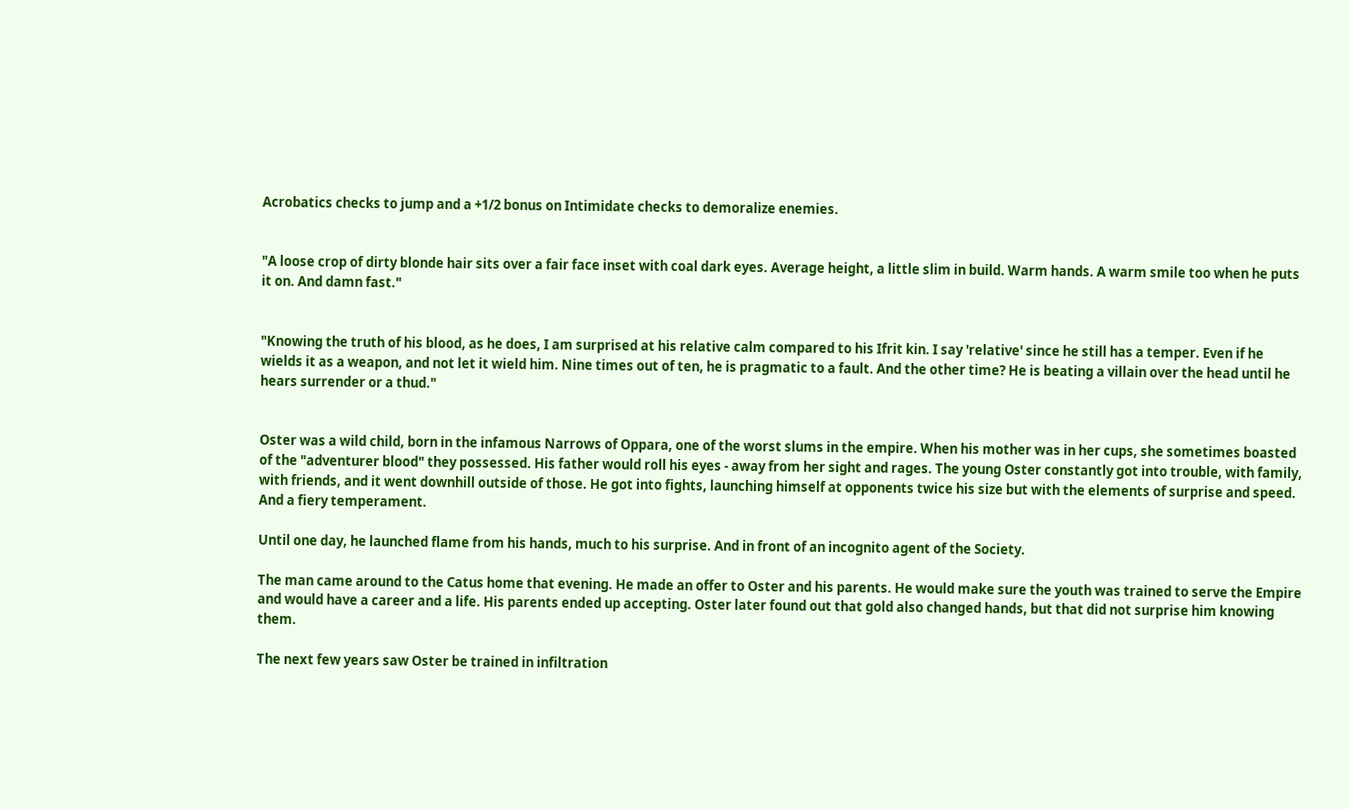Acrobatics checks to jump and a +1/2 bonus on Intimidate checks to demoralize enemies.


"A loose crop of dirty blonde hair sits over a fair face inset with coal dark eyes. Average height, a little slim in build. Warm hands. A warm smile too when he puts it on. And damn fast."


"Knowing the truth of his blood, as he does, I am surprised at his relative calm compared to his Ifrit kin. I say 'relative' since he still has a temper. Even if he wields it as a weapon, and not let it wield him. Nine times out of ten, he is pragmatic to a fault. And the other time? He is beating a villain over the head until he hears surrender or a thud."


Oster was a wild child, born in the infamous Narrows of Oppara, one of the worst slums in the empire. When his mother was in her cups, she sometimes boasted of the "adventurer blood" they possessed. His father would roll his eyes - away from her sight and rages. The young Oster constantly got into trouble, with family, with friends, and it went downhill outside of those. He got into fights, launching himself at opponents twice his size but with the elements of surprise and speed. And a fiery temperament.

Until one day, he launched flame from his hands, much to his surprise. And in front of an incognito agent of the Society.

The man came around to the Catus home that evening. He made an offer to Oster and his parents. He would make sure the youth was trained to serve the Empire and would have a career and a life. His parents ended up accepting. Oster later found out that gold also changed hands, but that did not surprise him knowing them.

The next few years saw Oster be trained in infiltration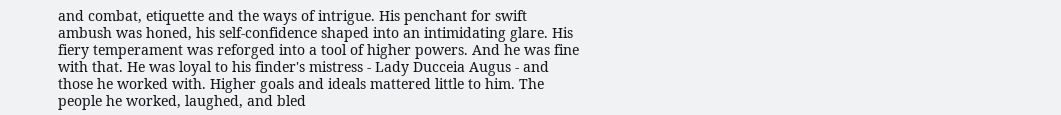and combat, etiquette and the ways of intrigue. His penchant for swift ambush was honed, his self-confidence shaped into an intimidating glare. His fiery temperament was reforged into a tool of higher powers. And he was fine with that. He was loyal to his finder's mistress - Lady Ducceia Augus - and those he worked with. Higher goals and ideals mattered little to him. The people he worked, laughed, and bled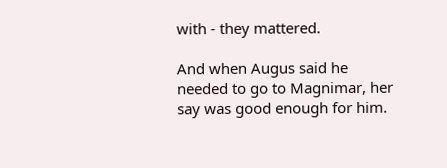with - they mattered.

And when Augus said he needed to go to Magnimar, her say was good enough for him.